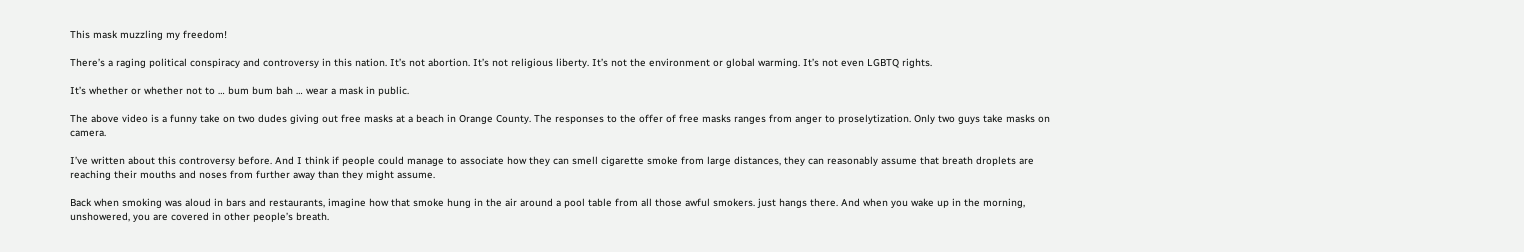This mask muzzling my freedom!

There’s a raging political conspiracy and controversy in this nation. It’s not abortion. It’s not religious liberty. It’s not the environment or global warming. It’s not even LGBTQ rights.

It’s whether or whether not to … bum bum bah … wear a mask in public.

The above video is a funny take on two dudes giving out free masks at a beach in Orange County. The responses to the offer of free masks ranges from anger to proselytization. Only two guys take masks on camera.

I’ve written about this controversy before. And I think if people could manage to associate how they can smell cigarette smoke from large distances, they can reasonably assume that breath droplets are reaching their mouths and noses from further away than they might assume.

Back when smoking was aloud in bars and restaurants, imagine how that smoke hung in the air around a pool table from all those awful smokers. just hangs there. And when you wake up in the morning, unshowered, you are covered in other people’s breath.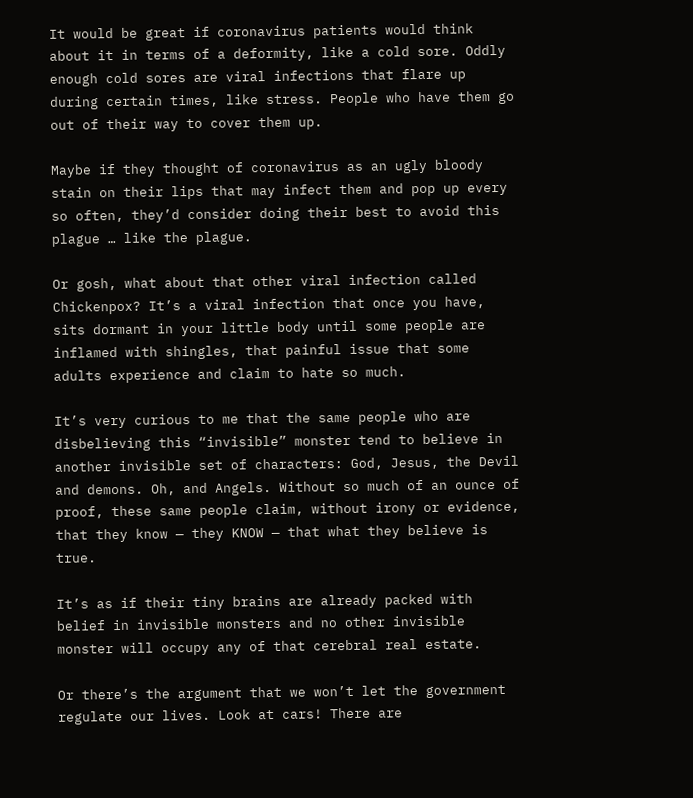It would be great if coronavirus patients would think about it in terms of a deformity, like a cold sore. Oddly enough cold sores are viral infections that flare up during certain times, like stress. People who have them go out of their way to cover them up.

Maybe if they thought of coronavirus as an ugly bloody stain on their lips that may infect them and pop up every so often, they’d consider doing their best to avoid this plague … like the plague.

Or gosh, what about that other viral infection called Chickenpox? It’s a viral infection that once you have, sits dormant in your little body until some people are inflamed with shingles, that painful issue that some adults experience and claim to hate so much.

It’s very curious to me that the same people who are disbelieving this “invisible” monster tend to believe in another invisible set of characters: God, Jesus, the Devil and demons. Oh, and Angels. Without so much of an ounce of proof, these same people claim, without irony or evidence, that they know — they KNOW — that what they believe is true.

It’s as if their tiny brains are already packed with belief in invisible monsters and no other invisible monster will occupy any of that cerebral real estate.

Or there’s the argument that we won’t let the government regulate our lives. Look at cars! There are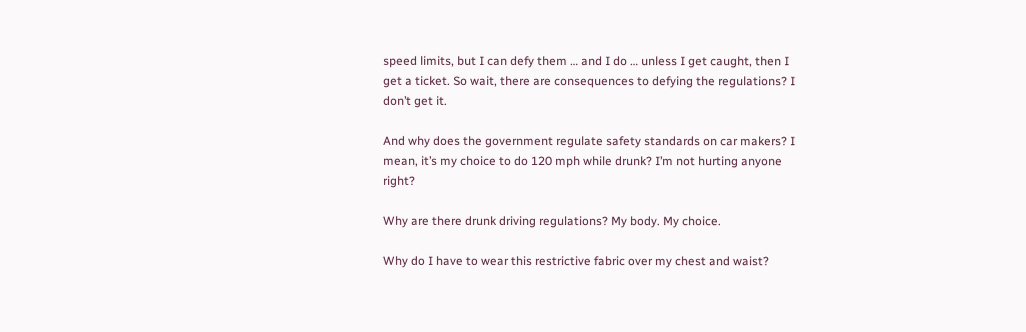speed limits, but I can defy them … and I do … unless I get caught, then I get a ticket. So wait, there are consequences to defying the regulations? I don’t get it.

And why does the government regulate safety standards on car makers? I mean, it’s my choice to do 120 mph while drunk? I’m not hurting anyone right?

Why are there drunk driving regulations? My body. My choice.

Why do I have to wear this restrictive fabric over my chest and waist?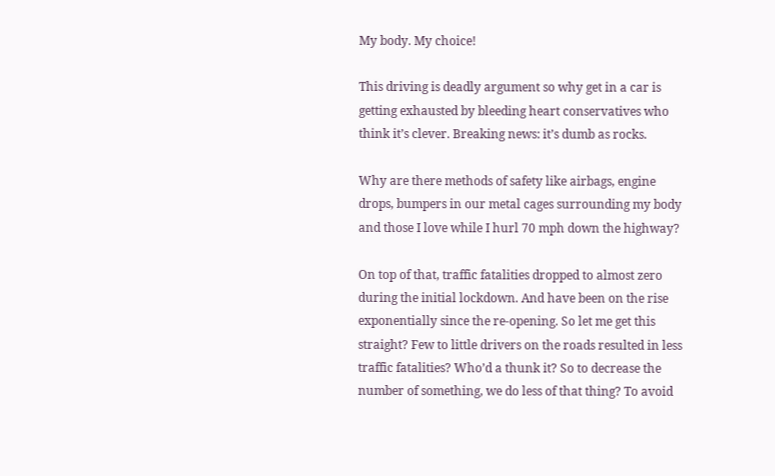My body. My choice!

This driving is deadly argument so why get in a car is getting exhausted by bleeding heart conservatives who think it’s clever. Breaking news: it’s dumb as rocks.

Why are there methods of safety like airbags, engine drops, bumpers in our metal cages surrounding my body and those I love while I hurl 70 mph down the highway?

On top of that, traffic fatalities dropped to almost zero during the initial lockdown. And have been on the rise exponentially since the re-opening. So let me get this straight? Few to little drivers on the roads resulted in less traffic fatalities? Who’d a thunk it? So to decrease the number of something, we do less of that thing? To avoid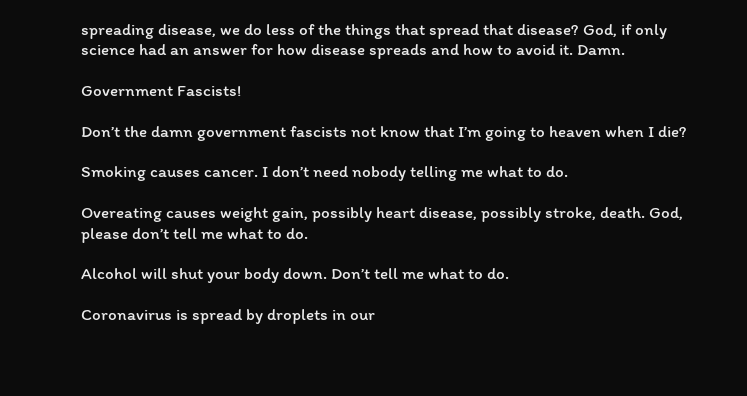spreading disease, we do less of the things that spread that disease? God, if only science had an answer for how disease spreads and how to avoid it. Damn.

Government Fascists!

Don’t the damn government fascists not know that I’m going to heaven when I die?

Smoking causes cancer. I don’t need nobody telling me what to do.

Overeating causes weight gain, possibly heart disease, possibly stroke, death. God, please don’t tell me what to do.

Alcohol will shut your body down. Don’t tell me what to do.

Coronavirus is spread by droplets in our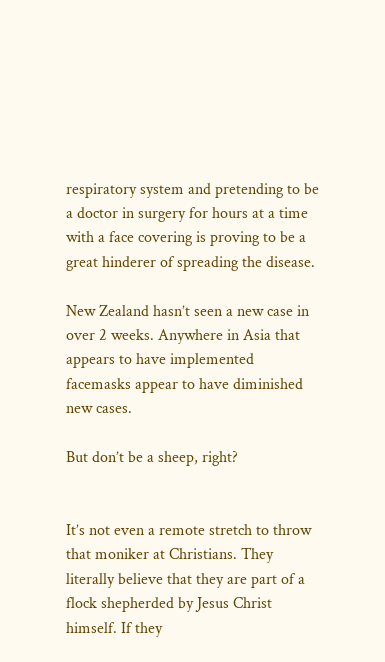respiratory system and pretending to be a doctor in surgery for hours at a time with a face covering is proving to be a great hinderer of spreading the disease.

New Zealand hasn’t seen a new case in over 2 weeks. Anywhere in Asia that appears to have implemented facemasks appear to have diminished new cases.

But don’t be a sheep, right?


It’s not even a remote stretch to throw that moniker at Christians. They literally believe that they are part of a flock shepherded by Jesus Christ himself. If they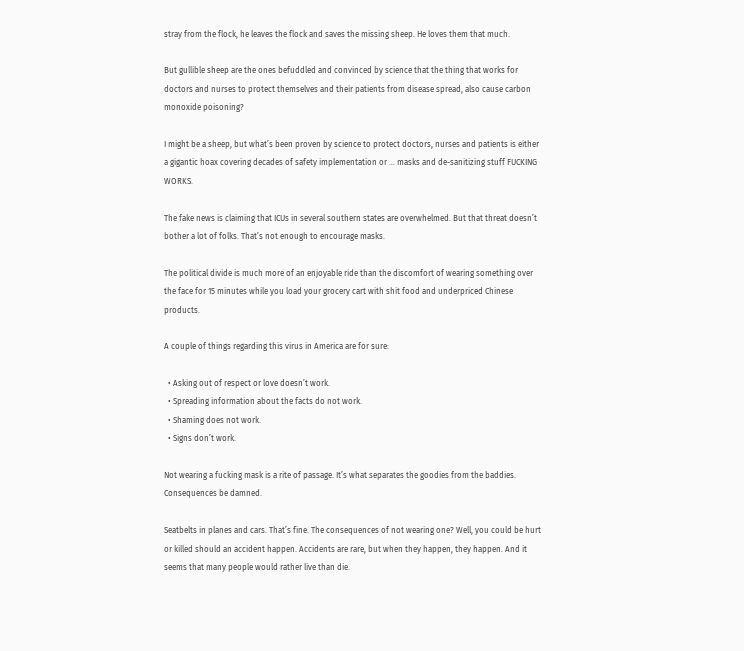stray from the flock, he leaves the flock and saves the missing sheep. He loves them that much.

But gullible sheep are the ones befuddled and convinced by science that the thing that works for doctors and nurses to protect themselves and their patients from disease spread, also cause carbon monoxide poisoning?

I might be a sheep, but what’s been proven by science to protect doctors, nurses and patients is either a gigantic hoax covering decades of safety implementation or … masks and de-sanitizing stuff FUCKING WORKS.

The fake news is claiming that ICUs in several southern states are overwhelmed. But that threat doesn’t bother a lot of folks. That’s not enough to encourage masks.

The political divide is much more of an enjoyable ride than the discomfort of wearing something over the face for 15 minutes while you load your grocery cart with shit food and underpriced Chinese products.

A couple of things regarding this virus in America are for sure:

  • Asking out of respect or love doesn’t work.
  • Spreading information about the facts do not work.
  • Shaming does not work.
  • Signs don’t work.

Not wearing a fucking mask is a rite of passage. It’s what separates the goodies from the baddies. Consequences be damned.

Seatbelts in planes and cars. That’s fine. The consequences of not wearing one? Well, you could be hurt or killed should an accident happen. Accidents are rare, but when they happen, they happen. And it seems that many people would rather live than die.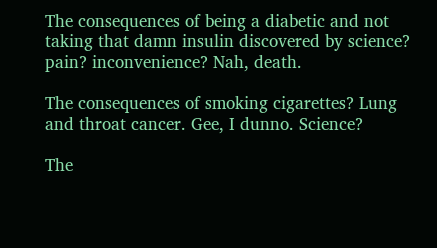The consequences of being a diabetic and not taking that damn insulin discovered by science? pain? inconvenience? Nah, death.

The consequences of smoking cigarettes? Lung and throat cancer. Gee, I dunno. Science?

The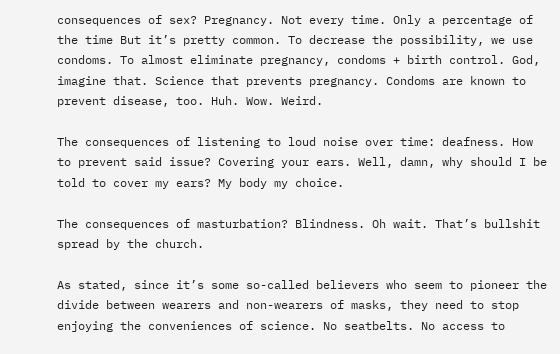consequences of sex? Pregnancy. Not every time. Only a percentage of the time But it’s pretty common. To decrease the possibility, we use condoms. To almost eliminate pregnancy, condoms + birth control. God, imagine that. Science that prevents pregnancy. Condoms are known to prevent disease, too. Huh. Wow. Weird.

The consequences of listening to loud noise over time: deafness. How to prevent said issue? Covering your ears. Well, damn, why should I be told to cover my ears? My body my choice.

The consequences of masturbation? Blindness. Oh wait. That’s bullshit spread by the church.

As stated, since it’s some so-called believers who seem to pioneer the divide between wearers and non-wearers of masks, they need to stop enjoying the conveniences of science. No seatbelts. No access to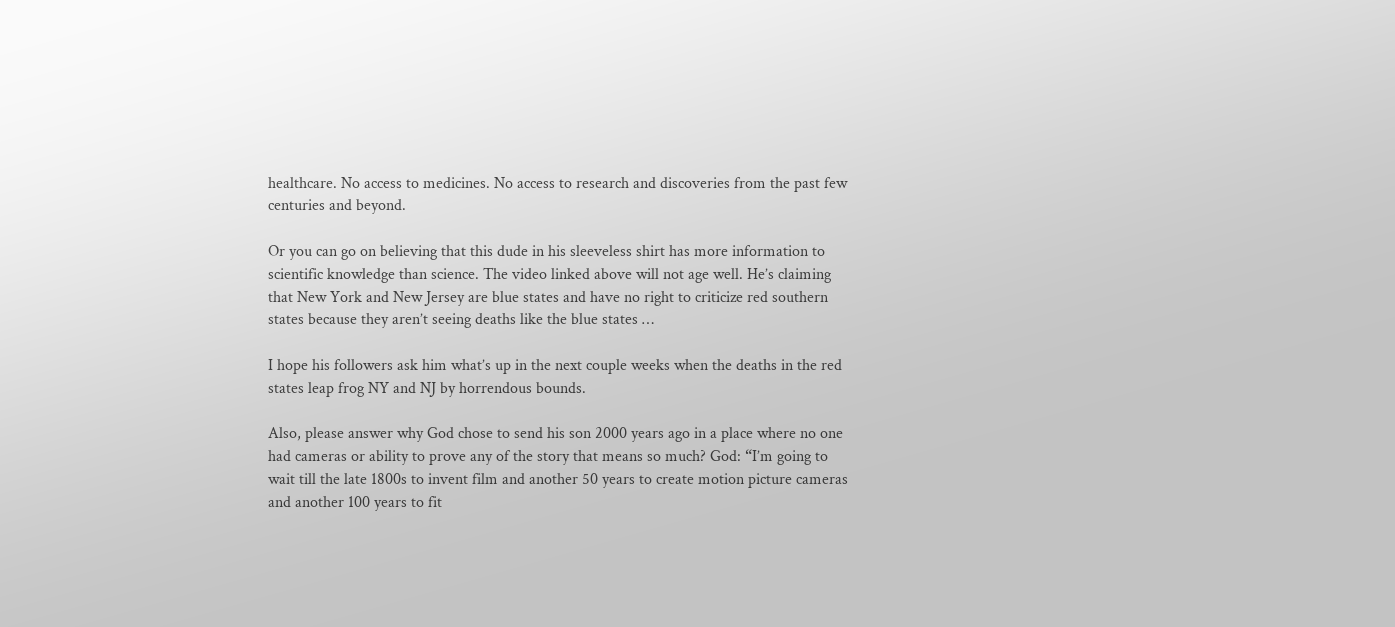healthcare. No access to medicines. No access to research and discoveries from the past few centuries and beyond.

Or you can go on believing that this dude in his sleeveless shirt has more information to scientific knowledge than science. The video linked above will not age well. He’s claiming that New York and New Jersey are blue states and have no right to criticize red southern states because they aren’t seeing deaths like the blue states …

I hope his followers ask him what’s up in the next couple weeks when the deaths in the red states leap frog NY and NJ by horrendous bounds.

Also, please answer why God chose to send his son 2000 years ago in a place where no one had cameras or ability to prove any of the story that means so much? God: “I’m going to wait till the late 1800s to invent film and another 50 years to create motion picture cameras and another 100 years to fit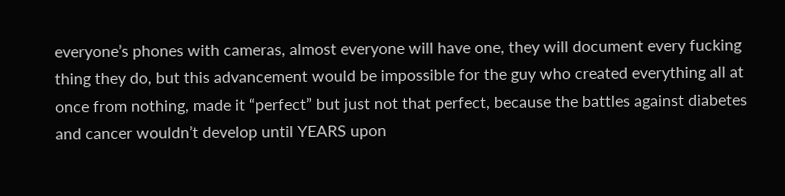everyone’s phones with cameras, almost everyone will have one, they will document every fucking thing they do, but this advancement would be impossible for the guy who created everything all at once from nothing, made it “perfect” but just not that perfect, because the battles against diabetes and cancer wouldn’t develop until YEARS upon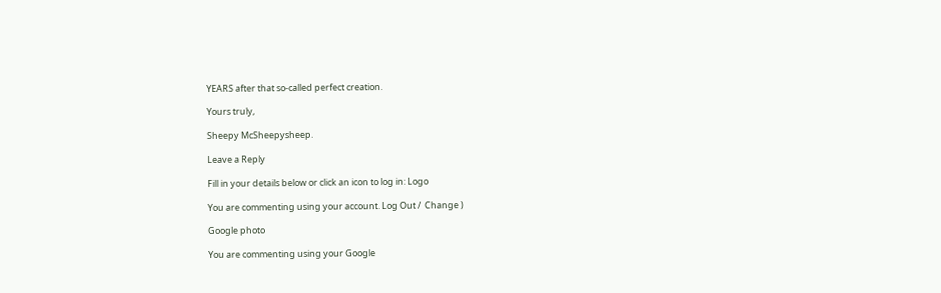YEARS after that so-called perfect creation.

Yours truly,

Sheepy McSheepysheep.

Leave a Reply

Fill in your details below or click an icon to log in: Logo

You are commenting using your account. Log Out /  Change )

Google photo

You are commenting using your Google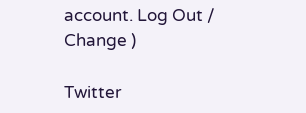account. Log Out /  Change )

Twitter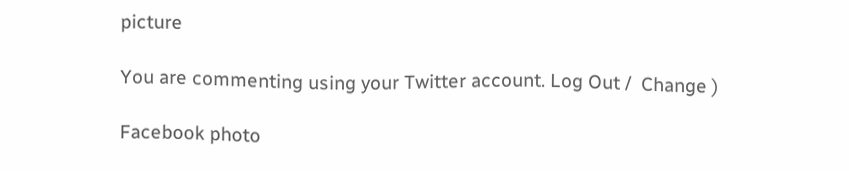picture

You are commenting using your Twitter account. Log Out /  Change )

Facebook photo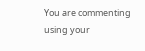You are commenting using your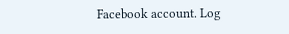Facebook account. Log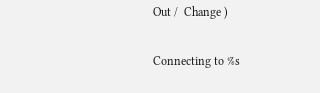Out /  Change )

Connecting to %s